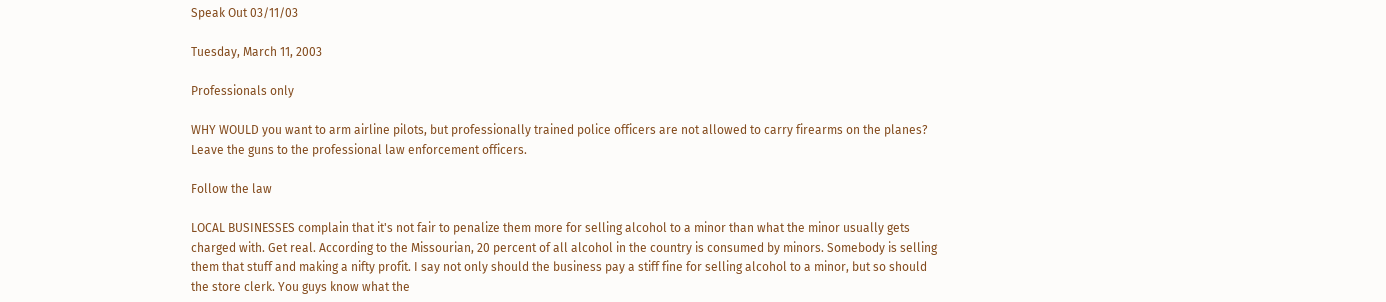Speak Out 03/11/03

Tuesday, March 11, 2003

Professionals only

WHY WOULD you want to arm airline pilots, but professionally trained police officers are not allowed to carry firearms on the planes? Leave the guns to the professional law enforcement officers.

Follow the law

LOCAL BUSINESSES complain that it's not fair to penalize them more for selling alcohol to a minor than what the minor usually gets charged with. Get real. According to the Missourian, 20 percent of all alcohol in the country is consumed by minors. Somebody is selling them that stuff and making a nifty profit. I say not only should the business pay a stiff fine for selling alcohol to a minor, but so should the store clerk. You guys know what the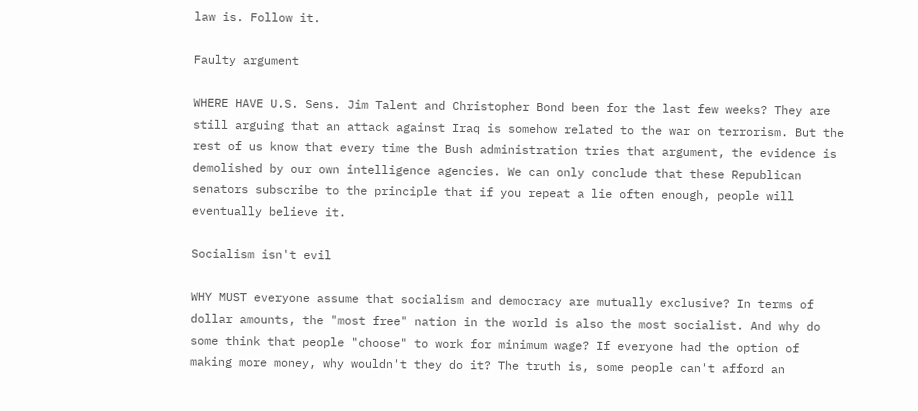law is. Follow it.

Faulty argument

WHERE HAVE U.S. Sens. Jim Talent and Christopher Bond been for the last few weeks? They are still arguing that an attack against Iraq is somehow related to the war on terrorism. But the rest of us know that every time the Bush administration tries that argument, the evidence is demolished by our own intelligence agencies. We can only conclude that these Republican senators subscribe to the principle that if you repeat a lie often enough, people will eventually believe it.

Socialism isn't evil

WHY MUST everyone assume that socialism and democracy are mutually exclusive? In terms of dollar amounts, the "most free" nation in the world is also the most socialist. And why do some think that people "choose" to work for minimum wage? If everyone had the option of making more money, why wouldn't they do it? The truth is, some people can't afford an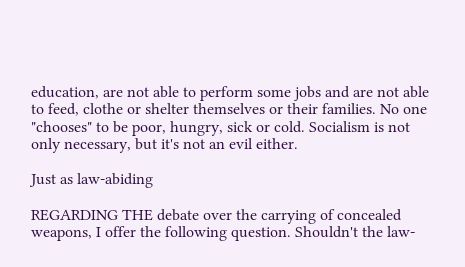education, are not able to perform some jobs and are not able to feed, clothe or shelter themselves or their families. No one "chooses" to be poor, hungry, sick or cold. Socialism is not only necessary, but it's not an evil either.

Just as law-abiding

REGARDING THE debate over the carrying of concealed weapons, I offer the following question. Shouldn't the law-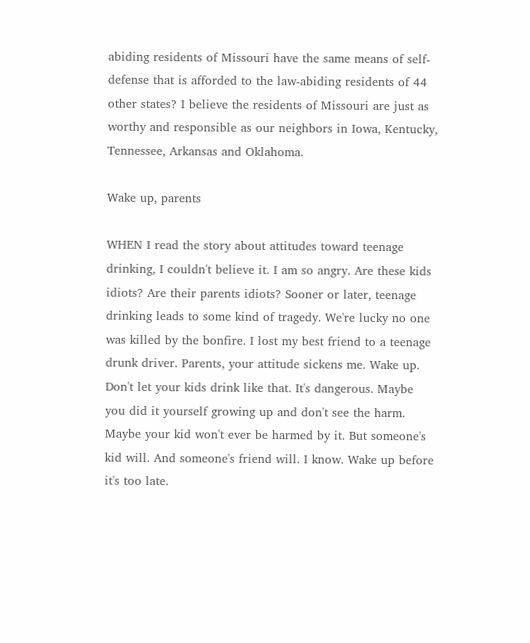abiding residents of Missouri have the same means of self-defense that is afforded to the law-abiding residents of 44 other states? I believe the residents of Missouri are just as worthy and responsible as our neighbors in Iowa, Kentucky, Tennessee, Arkansas and Oklahoma.

Wake up, parents

WHEN I read the story about attitudes toward teenage drinking, I couldn't believe it. I am so angry. Are these kids idiots? Are their parents idiots? Sooner or later, teenage drinking leads to some kind of tragedy. We're lucky no one was killed by the bonfire. I lost my best friend to a teenage drunk driver. Parents, your attitude sickens me. Wake up. Don't let your kids drink like that. It's dangerous. Maybe you did it yourself growing up and don't see the harm. Maybe your kid won't ever be harmed by it. But someone's kid will. And someone's friend will. I know. Wake up before it's too late.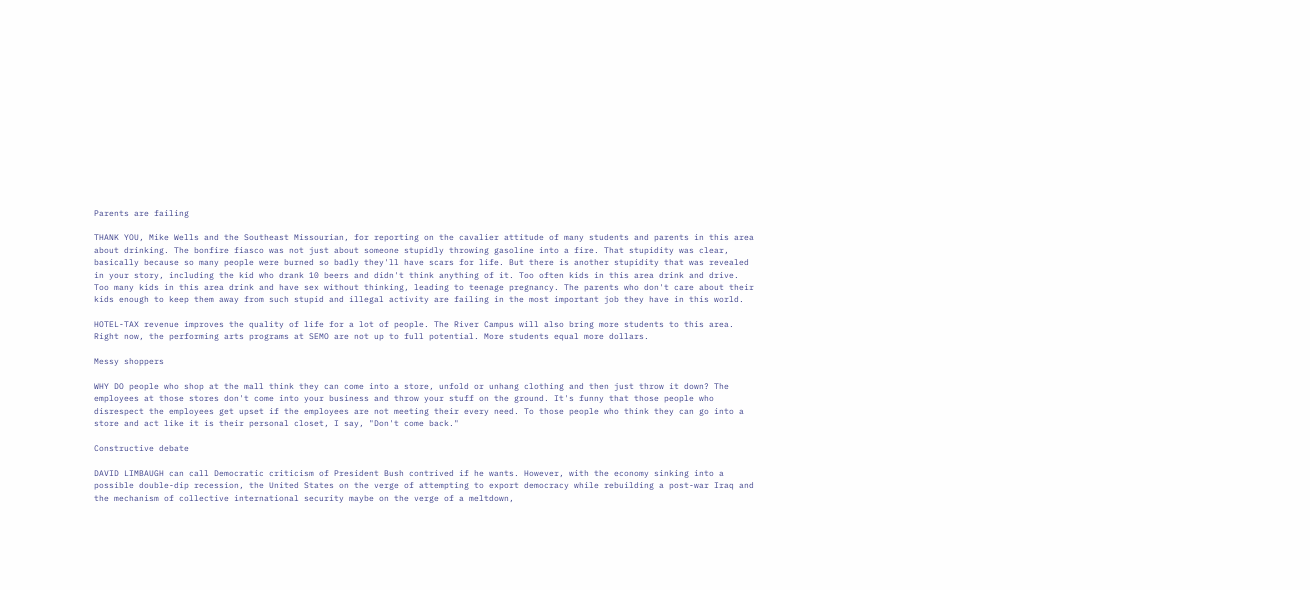Parents are failing

THANK YOU, Mike Wells and the Southeast Missourian, for reporting on the cavalier attitude of many students and parents in this area about drinking. The bonfire fiasco was not just about someone stupidly throwing gasoline into a fire. That stupidity was clear, basically because so many people were burned so badly they'll have scars for life. But there is another stupidity that was revealed in your story, including the kid who drank 10 beers and didn't think anything of it. Too often kids in this area drink and drive. Too many kids in this area drink and have sex without thinking, leading to teenage pregnancy. The parents who don't care about their kids enough to keep them away from such stupid and illegal activity are failing in the most important job they have in this world.

HOTEL-TAX revenue improves the quality of life for a lot of people. The River Campus will also bring more students to this area. Right now, the performing arts programs at SEMO are not up to full potential. More students equal more dollars.

Messy shoppers

WHY DO people who shop at the mall think they can come into a store, unfold or unhang clothing and then just throw it down? The employees at those stores don't come into your business and throw your stuff on the ground. It's funny that those people who disrespect the employees get upset if the employees are not meeting their every need. To those people who think they can go into a store and act like it is their personal closet, I say, "Don't come back."

Constructive debate

DAVID LIMBAUGH can call Democratic criticism of President Bush contrived if he wants. However, with the economy sinking into a possible double-dip recession, the United States on the verge of attempting to export democracy while rebuilding a post-war Iraq and the mechanism of collective international security maybe on the verge of a meltdown,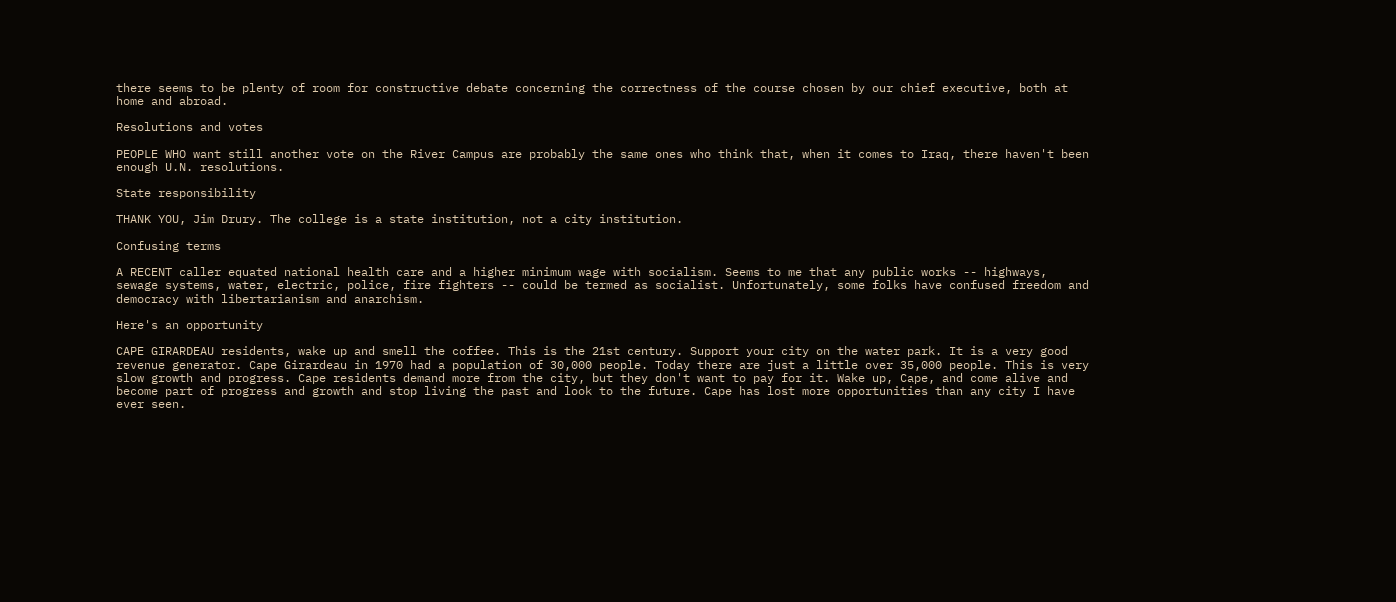there seems to be plenty of room for constructive debate concerning the correctness of the course chosen by our chief executive, both at home and abroad.

Resolutions and votes

PEOPLE WHO want still another vote on the River Campus are probably the same ones who think that, when it comes to Iraq, there haven't been enough U.N. resolutions.

State responsibility

THANK YOU, Jim Drury. The college is a state institution, not a city institution.

Confusing terms

A RECENT caller equated national health care and a higher minimum wage with socialism. Seems to me that any public works -- highways, sewage systems, water, electric, police, fire fighters -- could be termed as socialist. Unfortunately, some folks have confused freedom and democracy with libertarianism and anarchism.

Here's an opportunity

CAPE GIRARDEAU residents, wake up and smell the coffee. This is the 21st century. Support your city on the water park. It is a very good revenue generator. Cape Girardeau in 1970 had a population of 30,000 people. Today there are just a little over 35,000 people. This is very slow growth and progress. Cape residents demand more from the city, but they don't want to pay for it. Wake up, Cape, and come alive and become part of progress and growth and stop living the past and look to the future. Cape has lost more opportunities than any city I have ever seen.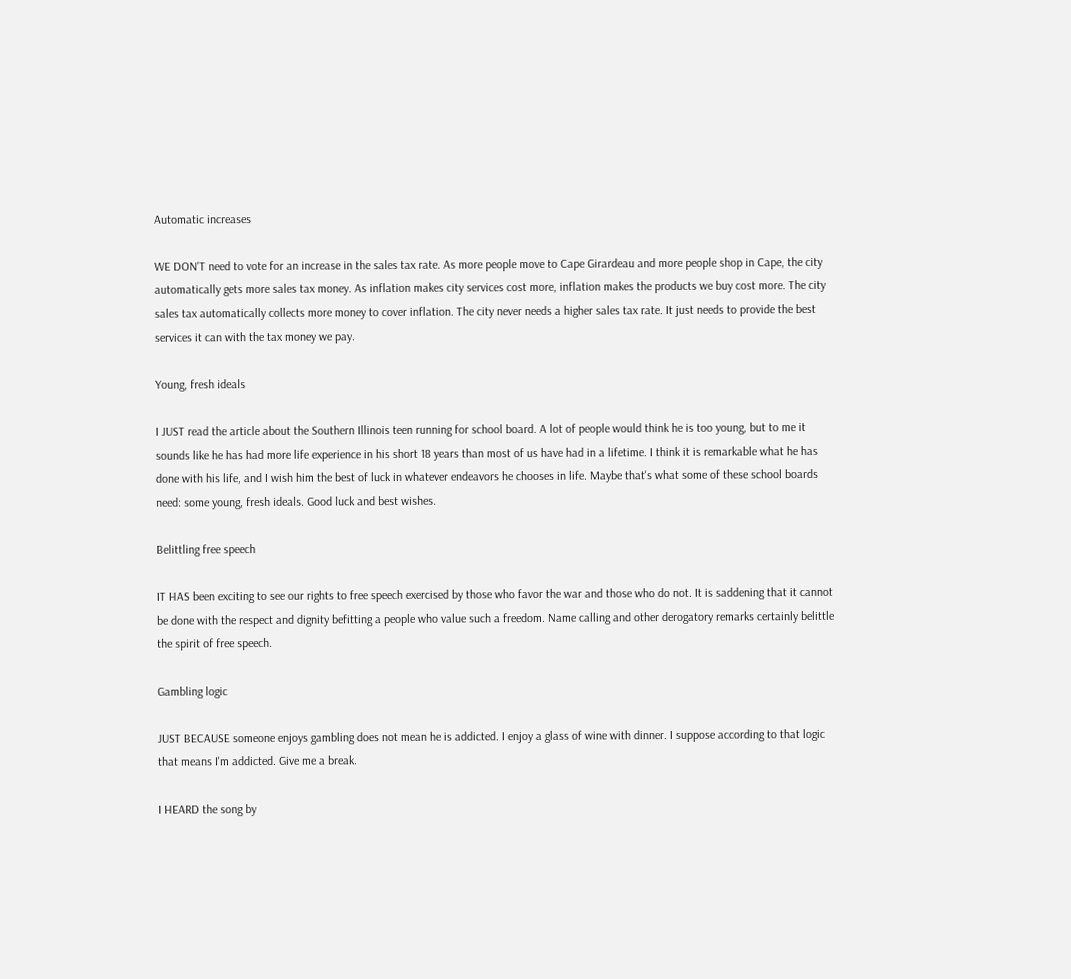Automatic increases

WE DON'T need to vote for an increase in the sales tax rate. As more people move to Cape Girardeau and more people shop in Cape, the city automatically gets more sales tax money. As inflation makes city services cost more, inflation makes the products we buy cost more. The city sales tax automatically collects more money to cover inflation. The city never needs a higher sales tax rate. It just needs to provide the best services it can with the tax money we pay.

Young, fresh ideals

I JUST read the article about the Southern Illinois teen running for school board. A lot of people would think he is too young, but to me it sounds like he has had more life experience in his short 18 years than most of us have had in a lifetime. I think it is remarkable what he has done with his life, and I wish him the best of luck in whatever endeavors he chooses in life. Maybe that's what some of these school boards need: some young, fresh ideals. Good luck and best wishes.

Belittling free speech

IT HAS been exciting to see our rights to free speech exercised by those who favor the war and those who do not. It is saddening that it cannot be done with the respect and dignity befitting a people who value such a freedom. Name calling and other derogatory remarks certainly belittle the spirit of free speech.

Gambling logic

JUST BECAUSE someone enjoys gambling does not mean he is addicted. I enjoy a glass of wine with dinner. I suppose according to that logic that means I'm addicted. Give me a break.

I HEARD the song by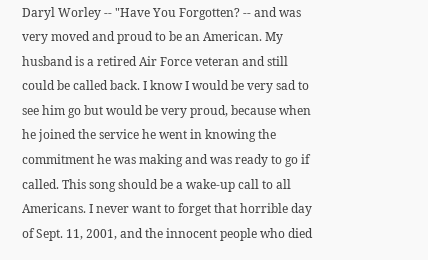Daryl Worley -- "Have You Forgotten? -- and was very moved and proud to be an American. My husband is a retired Air Force veteran and still could be called back. I know I would be very sad to see him go but would be very proud, because when he joined the service he went in knowing the commitment he was making and was ready to go if called. This song should be a wake-up call to all Americans. I never want to forget that horrible day of Sept. 11, 2001, and the innocent people who died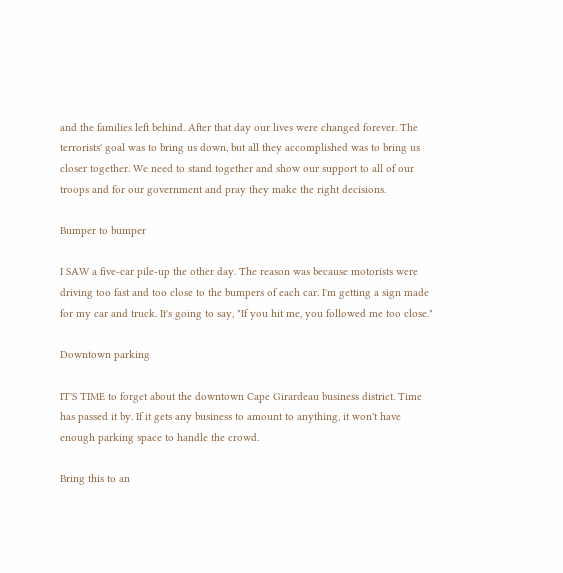and the families left behind. After that day our lives were changed forever. The terrorists' goal was to bring us down, but all they accomplished was to bring us closer together. We need to stand together and show our support to all of our troops and for our government and pray they make the right decisions.

Bumper to bumper

I SAW a five-car pile-up the other day. The reason was because motorists were driving too fast and too close to the bumpers of each car. I'm getting a sign made for my car and truck. It's going to say, "If you hit me, you followed me too close."

Downtown parking

IT'S TIME to forget about the downtown Cape Girardeau business district. Time has passed it by. If it gets any business to amount to anything, it won't have enough parking space to handle the crowd.

Bring this to an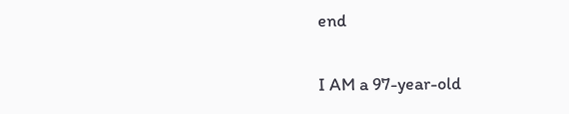end

I AM a 97-year-old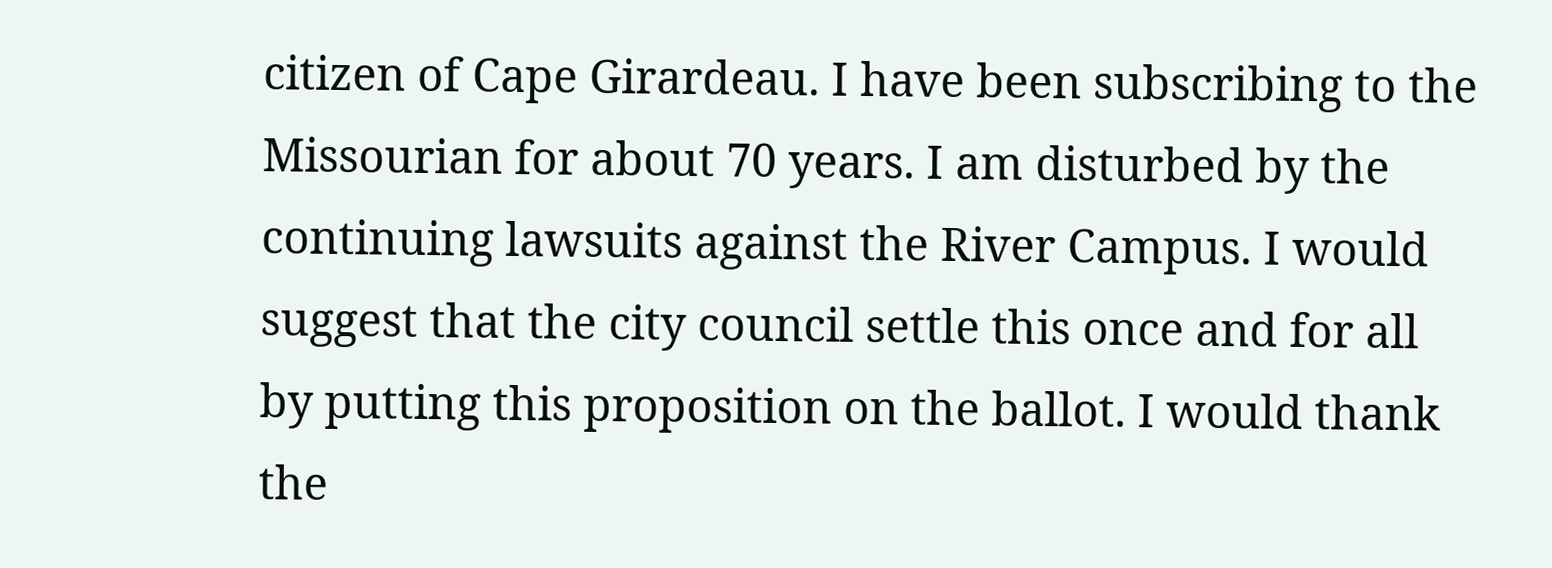citizen of Cape Girardeau. I have been subscribing to the Missourian for about 70 years. I am disturbed by the continuing lawsuits against the River Campus. I would suggest that the city council settle this once and for all by putting this proposition on the ballot. I would thank the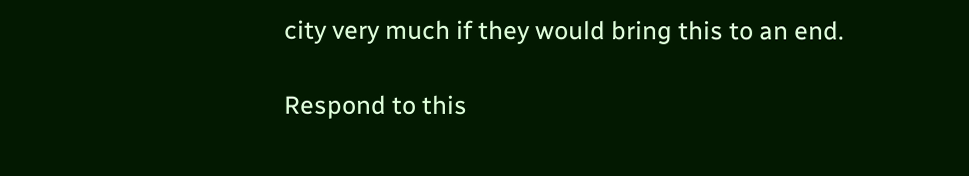city very much if they would bring this to an end.

Respond to this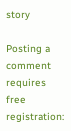story

Posting a comment requires free registration: